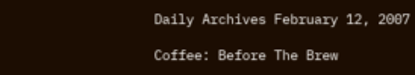Daily Archives February 12, 2007

Coffee: Before The Brew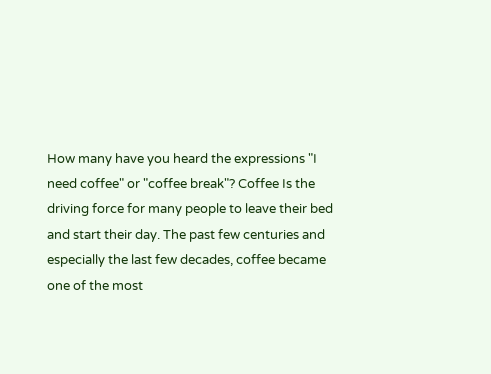How many have you heard the expressions "I need coffee" or "coffee break"? Coffee Is the driving force for many people to leave their bed and start their day. The past few centuries and especially the last few decades, coffee became one of the most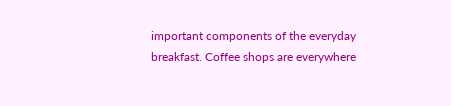important components of the everyday breakfast. Coffee shops are everywhere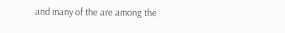and many of the are among the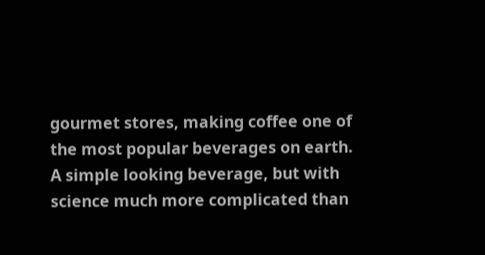gourmet stores, making coffee one of the most popular beverages on earth. A simple looking beverage, but with science much more complicated than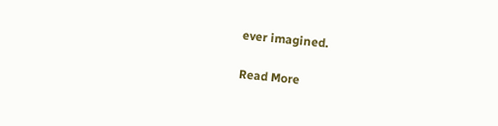ever imagined.

Read More